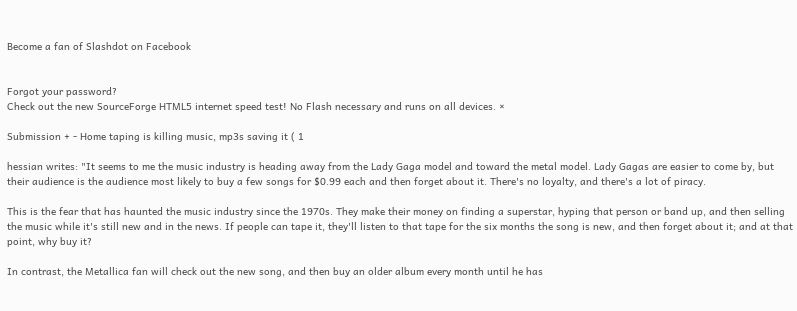Become a fan of Slashdot on Facebook


Forgot your password?
Check out the new SourceForge HTML5 internet speed test! No Flash necessary and runs on all devices. ×

Submission + - Home taping is killing music, mp3s saving it ( 1

hessian writes: "It seems to me the music industry is heading away from the Lady Gaga model and toward the metal model. Lady Gagas are easier to come by, but their audience is the audience most likely to buy a few songs for $0.99 each and then forget about it. There's no loyalty, and there's a lot of piracy.

This is the fear that has haunted the music industry since the 1970s. They make their money on finding a superstar, hyping that person or band up, and then selling the music while it's still new and in the news. If people can tape it, they'll listen to that tape for the six months the song is new, and then forget about it; and at that point, why buy it?

In contrast, the Metallica fan will check out the new song, and then buy an older album every month until he has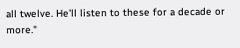all twelve. He'll listen to these for a decade or more."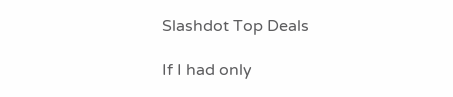Slashdot Top Deals

If I had only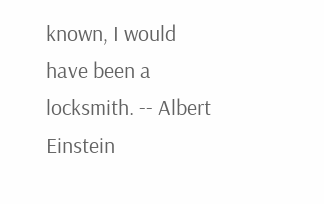known, I would have been a locksmith. -- Albert Einstein